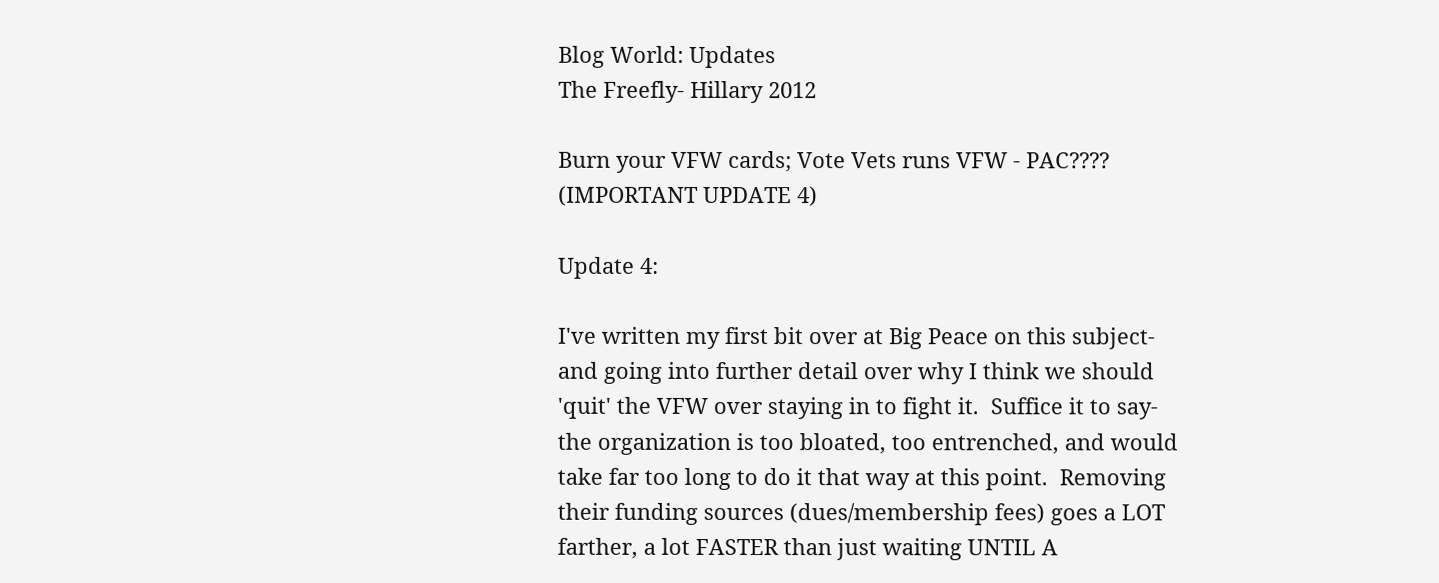Blog World: Updates
The Freefly- Hillary 2012

Burn your VFW cards; Vote Vets runs VFW - PAC???? (IMPORTANT UPDATE 4)

Update 4:

I've written my first bit over at Big Peace on this subject- and going into further detail over why I think we should 'quit' the VFW over staying in to fight it.  Suffice it to say- the organization is too bloated, too entrenched, and would take far too long to do it that way at this point.  Removing their funding sources (dues/membership fees) goes a LOT farther, a lot FASTER than just waiting UNTIL A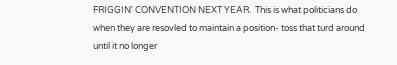FRIGGIN' CONVENTION NEXT YEAR.  This is what politicians do when they are resovled to maintain a position- toss that turd around until it no longer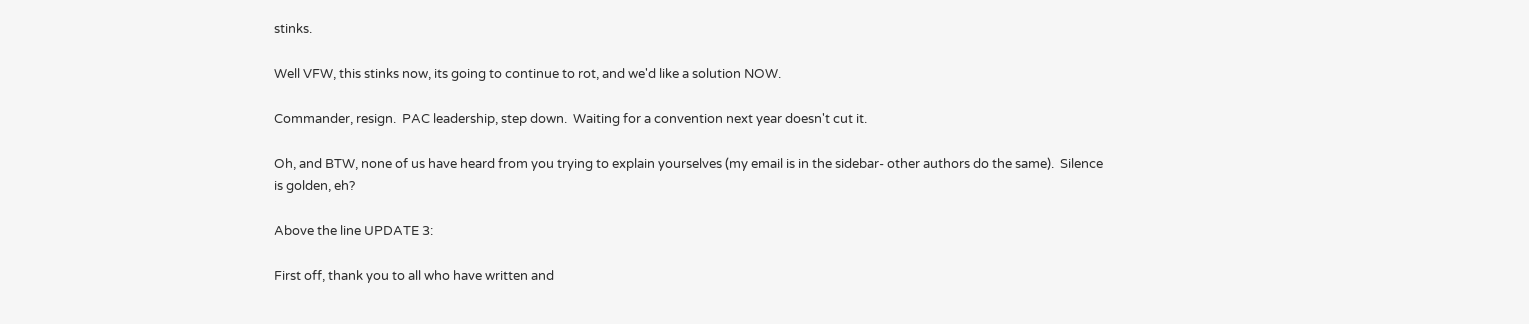stinks.

Well VFW, this stinks now, its going to continue to rot, and we'd like a solution NOW.

Commander, resign.  PAC leadership, step down.  Waiting for a convention next year doesn't cut it.

Oh, and BTW, none of us have heard from you trying to explain yourselves (my email is in the sidebar- other authors do the same).  Silence is golden, eh?

Above the line UPDATE 3:

First off, thank you to all who have written and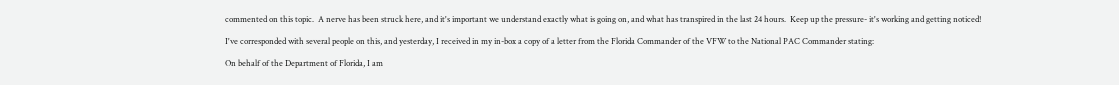commented on this topic.  A nerve has been struck here, and it's important we understand exactly what is going on, and what has transpired in the last 24 hours.  Keep up the pressure- it's working and getting noticed!

I've corresponded with several people on this, and yesterday, I received in my in-box a copy of a letter from the Florida Commander of the VFW to the National PAC Commander stating:

On behalf of the Department of Florida, I am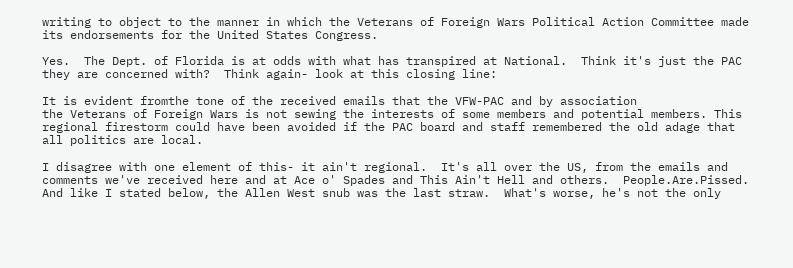writing to object to the manner in which the Veterans of Foreign Wars Political Action Committee made its endorsements for the United States Congress.

Yes.  The Dept. of Florida is at odds with what has transpired at National.  Think it's just the PAC they are concerned with?  Think again- look at this closing line:

It is evident fromthe tone of the received emails that the VFW-PAC and by association
the Veterans of Foreign Wars is not sewing the interests of some members and potential members. This regional firestorm could have been avoided if the PAC board and staff remembered the old adage that all politics are local.

I disagree with one element of this- it ain't regional.  It's all over the US, from the emails and comments we've received here and at Ace o' Spades and This Ain't Hell and others.  People.Are.Pissed.  And like I stated below, the Allen West snub was the last straw.  What's worse, he's not the only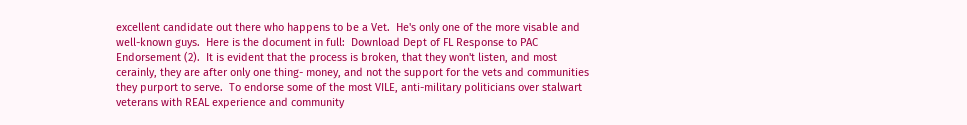excellent candidate out there who happens to be a Vet.  He's only one of the more visable and well-known guys.  Here is the document in full:  Download Dept of FL Response to PAC Endorsement (2).  It is evident that the process is broken, that they won't listen, and most cerainly, they are after only one thing- money, and not the support for the vets and communities they purport to serve.  To endorse some of the most VILE, anti-military politicians over stalwart veterans with REAL experience and community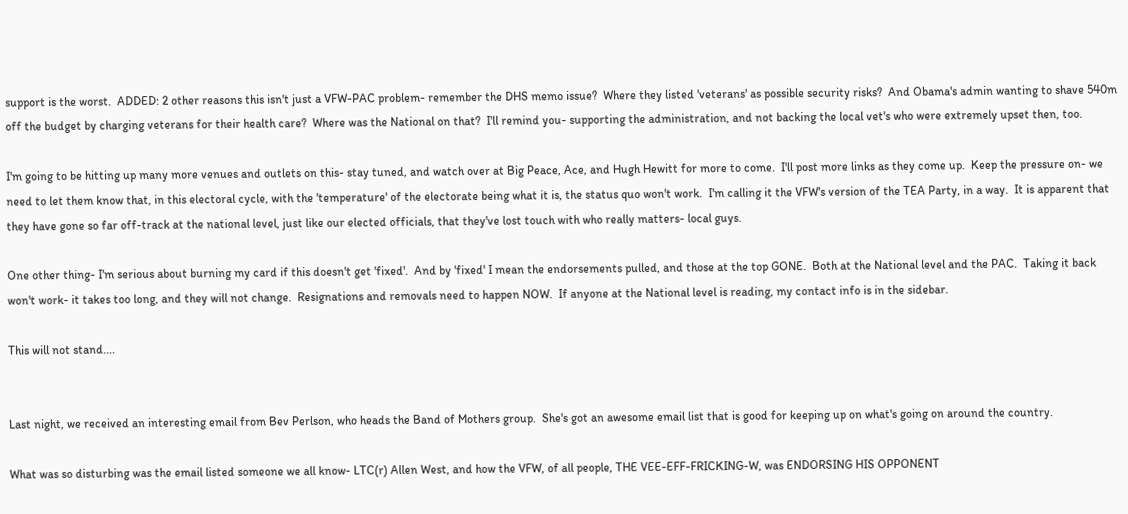support is the worst.  ADDED: 2 other reasons this isn't just a VFW-PAC problem- remember the DHS memo issue?  Where they listed 'veterans' as possible security risks?  And Obama's admin wanting to shave 540m off the budget by charging veterans for their health care?  Where was the National on that?  I'll remind you- supporting the administration, and not backing the local vet's who were extremely upset then, too.

I'm going to be hitting up many more venues and outlets on this- stay tuned, and watch over at Big Peace, Ace, and Hugh Hewitt for more to come.  I'll post more links as they come up.  Keep the pressure on- we need to let them know that, in this electoral cycle, with the 'temperature' of the electorate being what it is, the status quo won't work.  I'm calling it the VFW's version of the TEA Party, in a way.  It is apparent that they have gone so far off-track at the national level, just like our elected officials, that they've lost touch with who really matters- local guys.

One other thing- I'm serious about burning my card if this doesn't get 'fixed'.  And by 'fixed' I mean the endorsements pulled, and those at the top GONE.  Both at the National level and the PAC.  Taking it back won't work- it takes too long, and they will not change.  Resignations and removals need to happen NOW.  If anyone at the National level is reading, my contact info is in the sidebar.

This will not stand....


Last night, we received an interesting email from Bev Perlson, who heads the Band of Mothers group.  She's got an awesome email list that is good for keeping up on what's going on around the country.

What was so disturbing was the email listed someone we all know- LTC(r) Allen West, and how the VFW, of all people, THE VEE-EFF-FRICKING-W, was ENDORSING HIS OPPONENT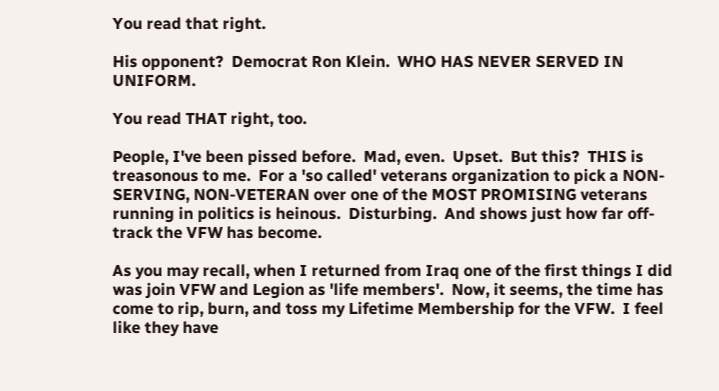You read that right.

His opponent?  Democrat Ron Klein.  WHO HAS NEVER SERVED IN UNIFORM.

You read THAT right, too.

People, I've been pissed before.  Mad, even.  Upset.  But this?  THIS is treasonous to me.  For a 'so called' veterans organization to pick a NON-SERVING, NON-VETERAN over one of the MOST PROMISING veterans running in politics is heinous.  Disturbing.  And shows just how far off-track the VFW has become.

As you may recall, when I returned from Iraq one of the first things I did was join VFW and Legion as 'life members'.  Now, it seems, the time has come to rip, burn, and toss my Lifetime Membership for the VFW.  I feel like they have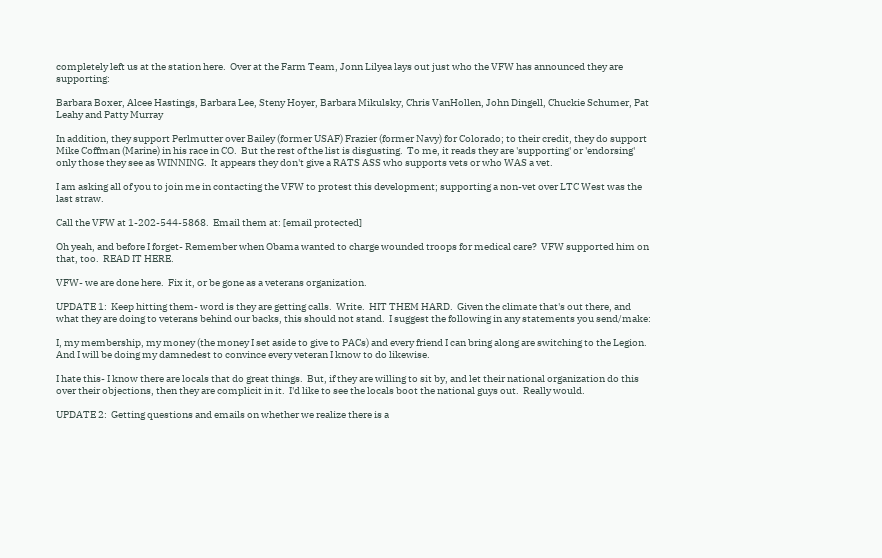completely left us at the station here.  Over at the Farm Team, Jonn Lilyea lays out just who the VFW has announced they are supporting:

Barbara Boxer, Alcee Hastings, Barbara Lee, Steny Hoyer, Barbara Mikulsky, Chris VanHollen, John Dingell, Chuckie Schumer, Pat Leahy and Patty Murray

In addition, they support Perlmutter over Bailey (former USAF) Frazier (former Navy) for Colorado; to their credit, they do support Mike Coffman (Marine) in his race in CO.  But the rest of the list is disgusting.  To me, it reads they are 'supporting' or 'endorsing' only those they see as WINNING.  It appears they don't give a RATS ASS who supports vets or who WAS a vet.

I am asking all of you to join me in contacting the VFW to protest this development; supporting a non-vet over LTC West was the last straw.

Call the VFW at 1-202-544-5868.  Email them at: [email protected]

Oh yeah, and before I forget- Remember when Obama wanted to charge wounded troops for medical care?  VFW supported him on that, too.  READ IT HERE.

VFW- we are done here.  Fix it, or be gone as a veterans organization.

UPDATE 1:  Keep hitting them- word is they are getting calls.  Write.  HIT THEM HARD.  Given the climate that's out there, and what they are doing to veterans behind our backs, this should not stand.  I suggest the following in any statements you send/make:

I, my membership, my money (the money I set aside to give to PACs) and every friend I can bring along are switching to the Legion.  And I will be doing my damnedest to convince every veteran I know to do likewise.

I hate this- I know there are locals that do great things.  But, if they are willing to sit by, and let their national organization do this over their objections, then they are complicit in it.  I'd like to see the locals boot the national guys out.  Really would.

UPDATE 2:  Getting questions and emails on whether we realize there is a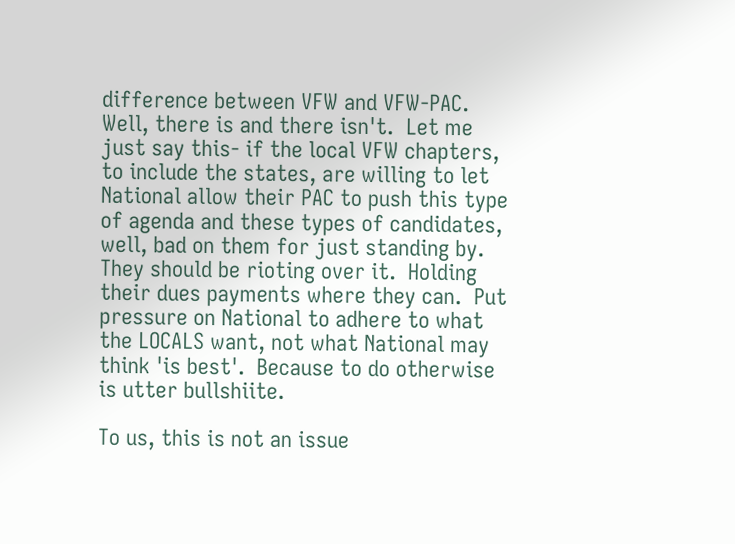difference between VFW and VFW-PAC.  Well, there is and there isn't.  Let me just say this- if the local VFW chapters, to include the states, are willing to let National allow their PAC to push this type of agenda and these types of candidates, well, bad on them for just standing by.  They should be rioting over it.  Holding their dues payments where they can.  Put pressure on National to adhere to what the LOCALS want, not what National may think 'is best'.  Because to do otherwise is utter bullshiite.

To us, this is not an issue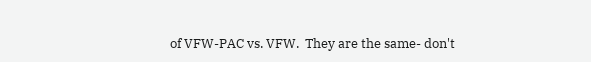of VFW-PAC vs. VFW.  They are the same- don't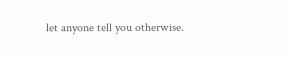let anyone tell you otherwise.